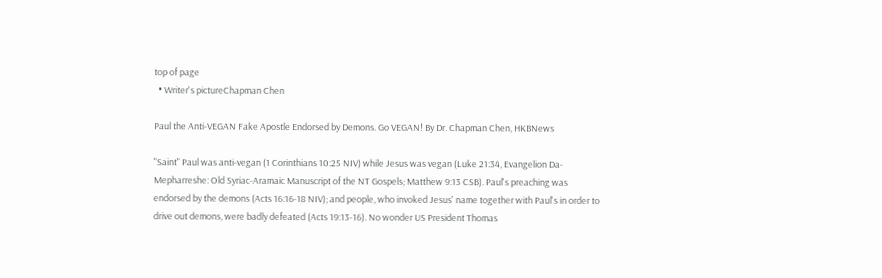top of page
  • Writer's pictureChapman Chen

Paul the Anti-VEGAN Fake Apostle Endorsed by Demons. Go VEGAN! By Dr. Chapman Chen, HKBNews

"Saint" Paul was anti-vegan (1 Corinthians 10:25 NIV) while Jesus was vegan (Luke 21:34, Evangelion Da-Mepharreshe: Old Syriac-Aramaic Manuscript of the NT Gospels; Matthew 9:13 CSB). Paul's preaching was endorsed by the demons (Acts 16:16-18 NIV); and people, who invoked Jesus' name together with Paul's in order to drive out demons, were badly defeated (Acts 19:13-16). No wonder US President Thomas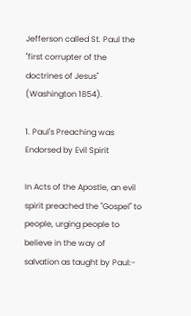Jefferson called St. Paul the "first corrupter of the doctrines of Jesus" (Washington 1854).

1. Paul's Preaching was Endorsed by Evil Spirit

In Acts of the Apostle, an evil spirit preached the "Gospel" to people, urging people to believe in the way of salvation as taught by Paul:-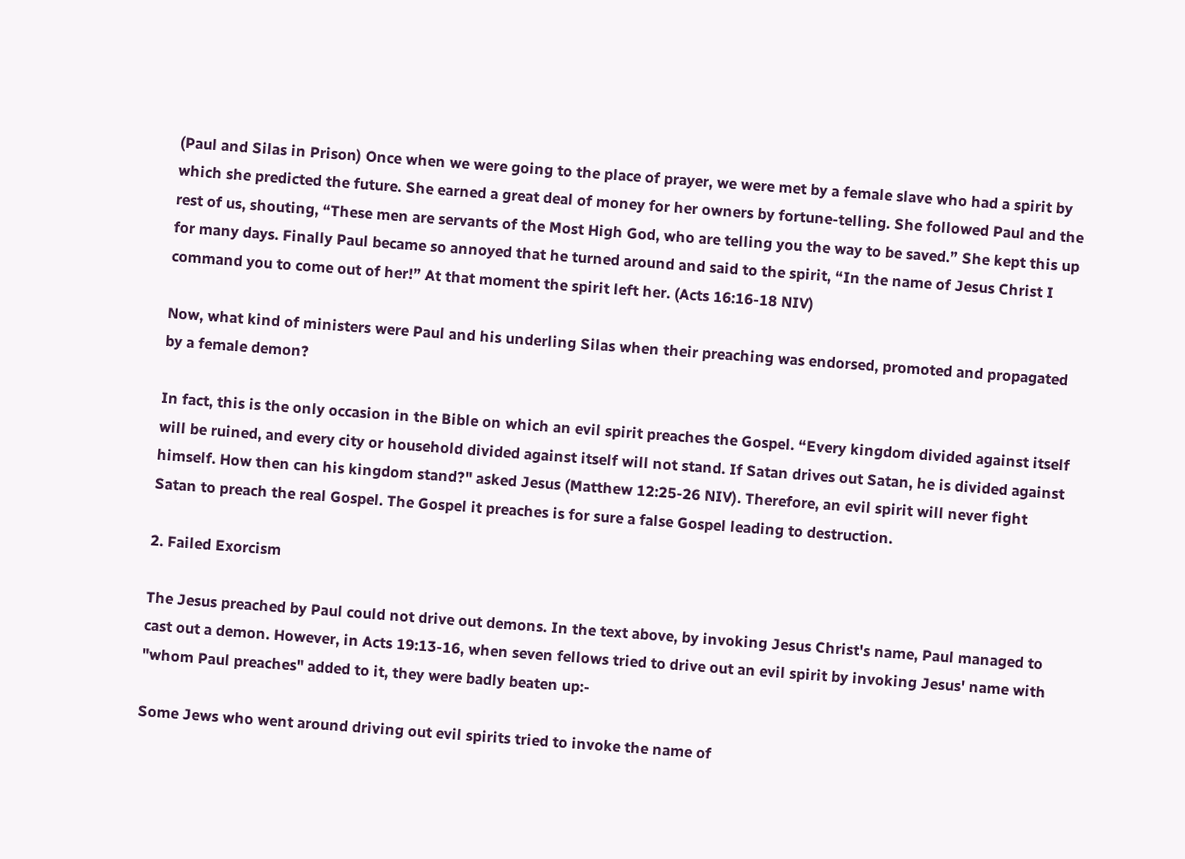(Paul and Silas in Prison) Once when we were going to the place of prayer, we were met by a female slave who had a spirit by which she predicted the future. She earned a great deal of money for her owners by fortune-telling. She followed Paul and the rest of us, shouting, “These men are servants of the Most High God, who are telling you the way to be saved.” She kept this up for many days. Finally Paul became so annoyed that he turned around and said to the spirit, “In the name of Jesus Christ I command you to come out of her!” At that moment the spirit left her. (Acts 16:16-18 NIV)

Now, what kind of ministers were Paul and his underling Silas when their preaching was endorsed, promoted and propagated by a female demon?

In fact, this is the only occasion in the Bible on which an evil spirit preaches the Gospel. “Every kingdom divided against itself will be ruined, and every city or household divided against itself will not stand. If Satan drives out Satan, he is divided against himself. How then can his kingdom stand?" asked Jesus (Matthew 12:25-26 NIV). Therefore, an evil spirit will never fight Satan to preach the real Gospel. The Gospel it preaches is for sure a false Gospel leading to destruction.

2. Failed Exorcism

The Jesus preached by Paul could not drive out demons. In the text above, by invoking Jesus Christ's name, Paul managed to cast out a demon. However, in Acts 19:13-16, when seven fellows tried to drive out an evil spirit by invoking Jesus' name with "whom Paul preaches" added to it, they were badly beaten up:-

Some Jews who went around driving out evil spirits tried to invoke the name of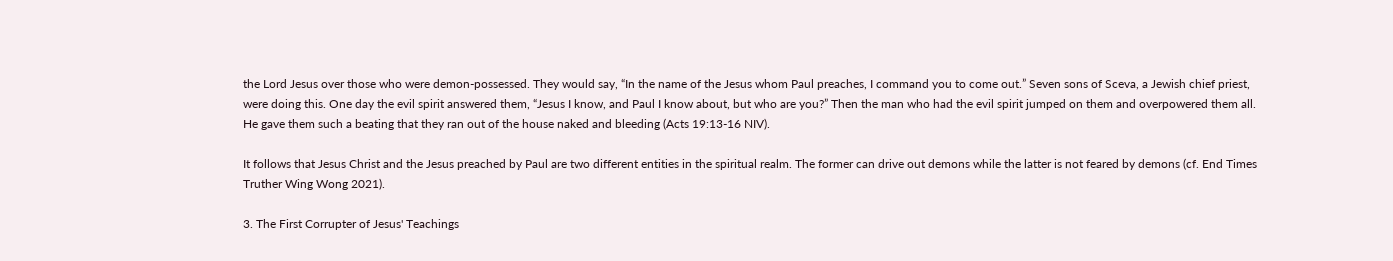the Lord Jesus over those who were demon-possessed. They would say, “In the name of the Jesus whom Paul preaches, I command you to come out.” Seven sons of Sceva, a Jewish chief priest, were doing this. One day the evil spirit answered them, “Jesus I know, and Paul I know about, but who are you?” Then the man who had the evil spirit jumped on them and overpowered them all. He gave them such a beating that they ran out of the house naked and bleeding (Acts 19:13-16 NIV).

It follows that Jesus Christ and the Jesus preached by Paul are two different entities in the spiritual realm. The former can drive out demons while the latter is not feared by demons (cf. End Times Truther Wing Wong 2021).

3. The First Corrupter of Jesus' Teachings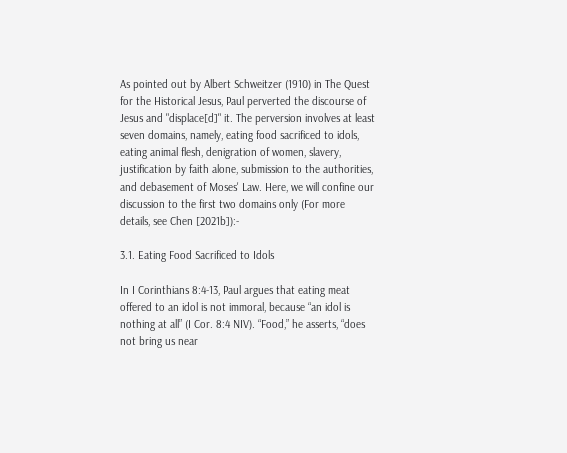As pointed out by Albert Schweitzer (1910) in The Quest for the Historical Jesus, Paul perverted the discourse of Jesus and "displace[d]" it. The perversion involves at least seven domains, namely, eating food sacrificed to idols, eating animal flesh, denigration of women, slavery, justification by faith alone, submission to the authorities, and debasement of Moses' Law. Here, we will confine our discussion to the first two domains only (For more details, see Chen [2021b]):-

3.1. Eating Food Sacrificed to Idols

In I Corinthians 8:4-13, Paul argues that eating meat offered to an idol is not immoral, because “an idol is nothing at all” (I Cor. 8:4 NIV). “Food,” he asserts, “does not bring us near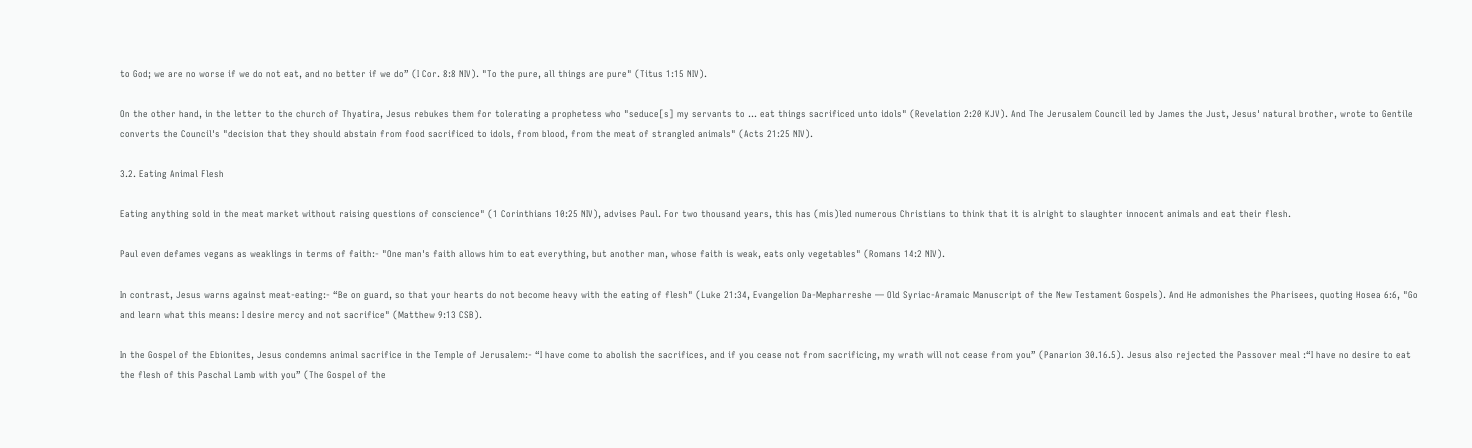to God; we are no worse if we do not eat, and no better if we do” (I Cor. 8:8 NIV). "To the pure, all things are pure" (Titus 1:15 NIV).

On the other hand, in the letter to the church of Thyatira, Jesus rebukes them for tolerating a prophetess who "seduce[s] my servants to ... eat things sacrificed unto idols" (Revelation 2:20 KJV). And The Jerusalem Council led by James the Just, Jesus' natural brother, wrote to Gentile converts the Council's "decision that they should abstain from food sacrificed to idols, from blood, from the meat of strangled animals" (Acts 21:25 NIV).

3.2. Eating Animal Flesh

Eating anything sold in the meat market without raising questions of conscience" (1 Corinthians 10:25 NIV), advises Paul. For two thousand years, this has (mis)led numerous Christians to think that it is alright to slaughter innocent animals and eat their flesh.

Paul even defames vegans as weaklings in terms of faith:- "One man's faith allows him to eat everything, but another man, whose faith is weak, eats only vegetables" (Romans 14:2 NIV).

In contrast, Jesus warns against meat-eating:- “Be on guard, so that your hearts do not become heavy with the eating of flesh" (Luke 21:34, Evangelion Da-Mepharreshe — Old Syriac-Aramaic Manuscript of the New Testament Gospels). And He admonishes the Pharisees, quoting Hosea 6:6, "Go and learn what this means: I desire mercy and not sacrifice" (Matthew 9:13 CSB).

In the Gospel of the Ebionites, Jesus condemns animal sacrifice in the Temple of Jerusalem:- “I have come to abolish the sacrifices, and if you cease not from sacrificing, my wrath will not cease from you” (Panarion 30.16.5). Jesus also rejected the Passover meal :“I have no desire to eat the flesh of this Paschal Lamb with you” (The Gospel of the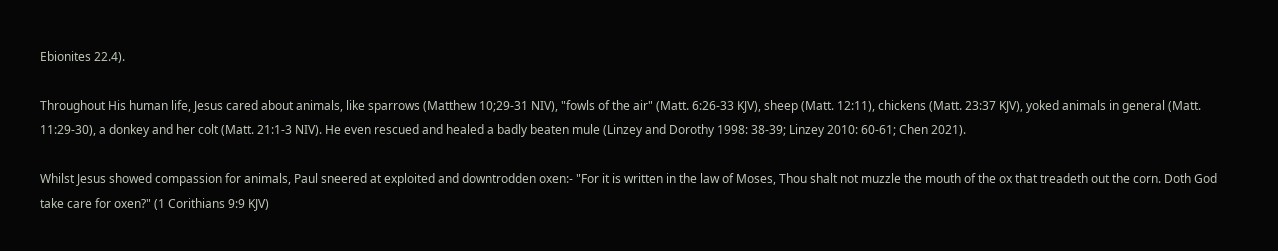Ebionites 22.4).

Throughout His human life, Jesus cared about animals, like sparrows (Matthew 10;29-31 NIV), "fowls of the air" (Matt. 6:26-33 KJV), sheep (Matt. 12:11), chickens (Matt. 23:37 KJV), yoked animals in general (Matt. 11:29-30), a donkey and her colt (Matt. 21:1-3 NIV). He even rescued and healed a badly beaten mule (Linzey and Dorothy 1998: 38-39; Linzey 2010: 60-61; Chen 2021).

Whilst Jesus showed compassion for animals, Paul sneered at exploited and downtrodden oxen:- "For it is written in the law of Moses, Thou shalt not muzzle the mouth of the ox that treadeth out the corn. Doth God take care for oxen?" (1 Corithians 9:9 KJV)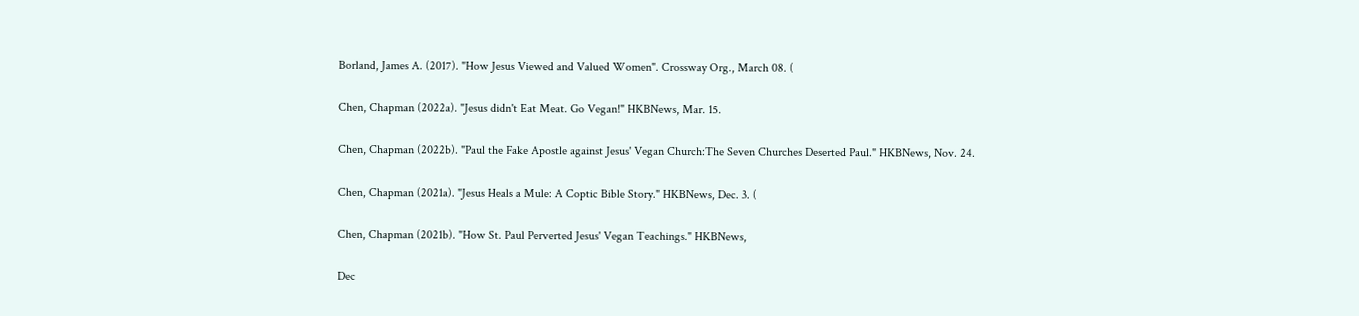Borland, James A. (2017). "How Jesus Viewed and Valued Women". Crossway Org., March 08. (

Chen, Chapman (2022a). "Jesus didn't Eat Meat. Go Vegan!" HKBNews, Mar. 15.

Chen, Chapman (2022b). "Paul the Fake Apostle against Jesus' Vegan Church:The Seven Churches Deserted Paul." HKBNews, Nov. 24.

Chen, Chapman (2021a). "Jesus Heals a Mule: A Coptic Bible Story." HKBNews, Dec. 3. (

Chen, Chapman (2021b). "How St. Paul Perverted Jesus' Vegan Teachings." HKBNews,

Dec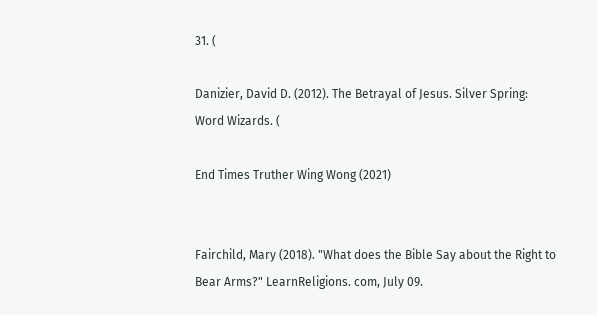31. (

Danizier, David D. (2012). The Betrayal of Jesus. Silver Spring: Word Wizards. (

End Times Truther Wing Wong (2021)


Fairchild, Mary (2018). "What does the Bible Say about the Right to Bear Arms?" LearnReligions. com, July 09.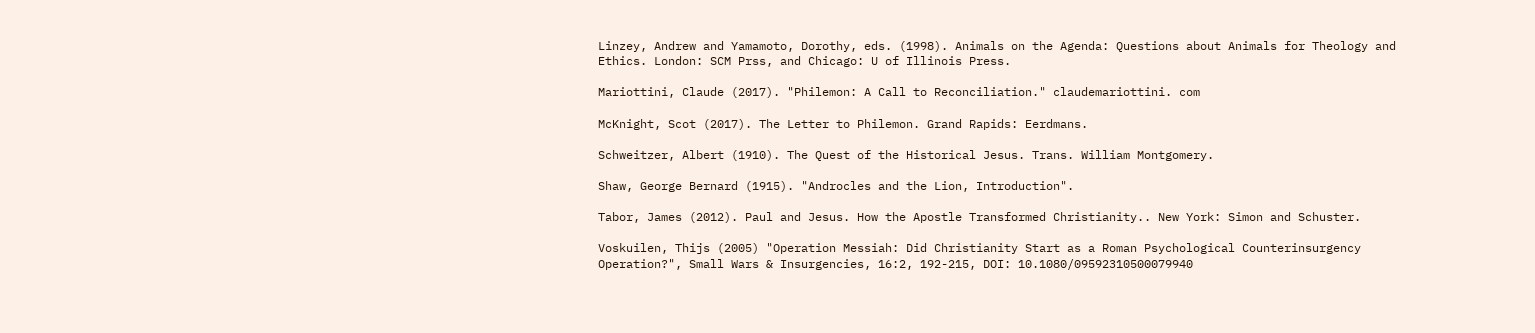Linzey, Andrew and Yamamoto, Dorothy, eds. (1998). Animals on the Agenda: Questions about Animals for Theology and Ethics. London: SCM Prss, and Chicago: U of Illinois Press.

Mariottini, Claude (2017). "Philemon: A Call to Reconciliation." claudemariottini. com

McKnight, Scot (2017). The Letter to Philemon. Grand Rapids: Eerdmans.

Schweitzer, Albert (1910). The Quest of the Historical Jesus. Trans. William Montgomery.

Shaw, George Bernard (1915). "Androcles and the Lion, Introduction".

Tabor, James (2012). Paul and Jesus. How the Apostle Transformed Christianity.. New York: Simon and Schuster.

Voskuilen, Thijs (2005) "Operation Messiah: Did Christianity Start as a Roman Psychological Counterinsurgency Operation?", Small Wars & Insurgencies, 16:2, 192-215, DOI: 10.1080/09592310500079940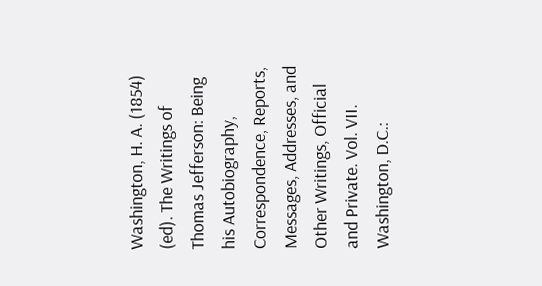Washington, H. A. (1854) (ed). The Writings of Thomas Jefferson: Being his Autobiography, Correspondence, Reports, Messages, Addresses, and Other Writings, Official and Private. Vol. VII. Washington, D.C.: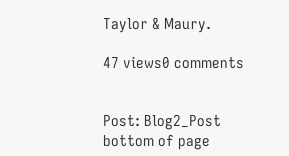Taylor & Maury.

47 views0 comments


Post: Blog2_Post
bottom of page